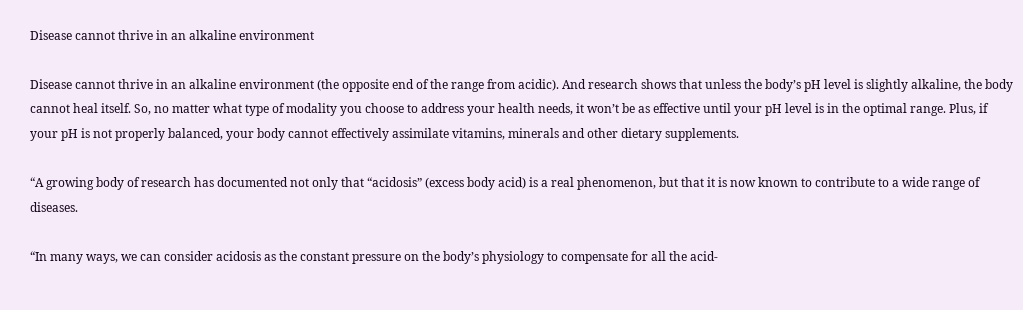Disease cannot thrive in an alkaline environment

Disease cannot thrive in an alkaline environment (the opposite end of the range from acidic). And research shows that unless the body’s pH level is slightly alkaline, the body cannot heal itself. So, no matter what type of modality you choose to address your health needs, it won’t be as effective until your pH level is in the optimal range. Plus, if your pH is not properly balanced, your body cannot effectively assimilate vitamins, minerals and other dietary supplements.

“A growing body of research has documented not only that “acidosis” (excess body acid) is a real phenomenon, but that it is now known to contribute to a wide range of diseases.

“In many ways, we can consider acidosis as the constant pressure on the body’s physiology to compensate for all the acid-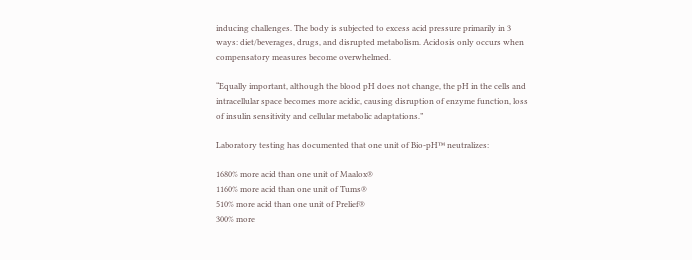inducing challenges. The body is subjected to excess acid pressure primarily in 3 ways: diet/beverages, drugs, and disrupted metabolism. Acidosis only occurs when compensatory measures become overwhelmed.

“Equally important, although the blood pH does not change, the pH in the cells and intracellular space becomes more acidic, causing disruption of enzyme function, loss of insulin sensitivity and cellular metabolic adaptations.”

Laboratory testing has documented that one unit of Bio-pH™ neutralizes:

1680% more acid than one unit of Maalox®
1160% more acid than one unit of Tums®
510% more acid than one unit of Prelief®
300% more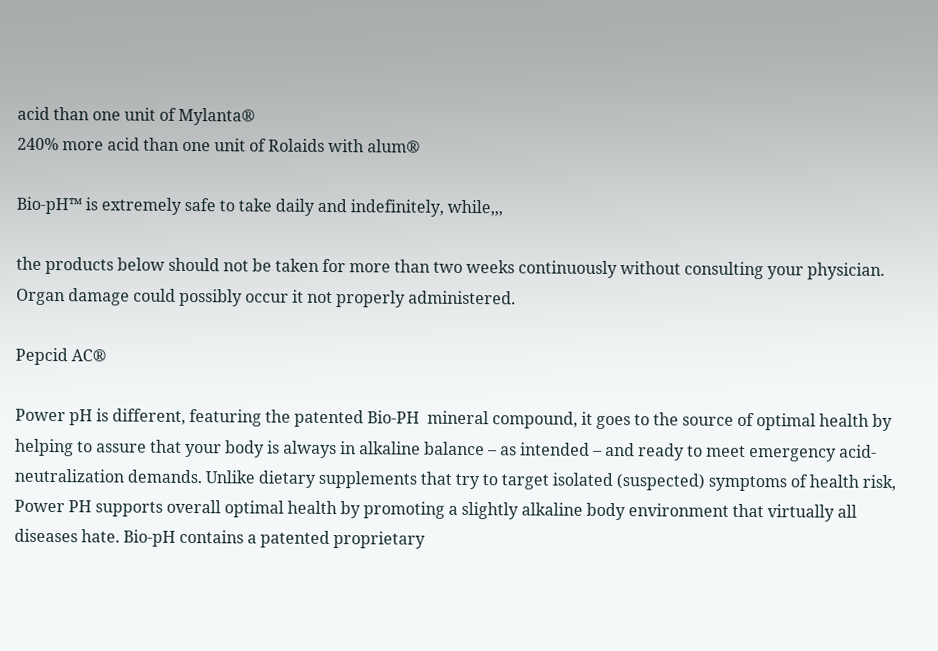acid than one unit of Mylanta®
240% more acid than one unit of Rolaids with alum®

Bio-pH™ is extremely safe to take daily and indefinitely, while,,,

the products below should not be taken for more than two weeks continuously without consulting your physician. Organ damage could possibly occur it not properly administered.

Pepcid AC®

Power pH is different, featuring the patented Bio-PH  mineral compound, it goes to the source of optimal health by helping to assure that your body is always in alkaline balance – as intended – and ready to meet emergency acid-neutralization demands. Unlike dietary supplements that try to target isolated (suspected) symptoms of health risk, Power PH supports overall optimal health by promoting a slightly alkaline body environment that virtually all diseases hate. Bio-pH contains a patented proprietary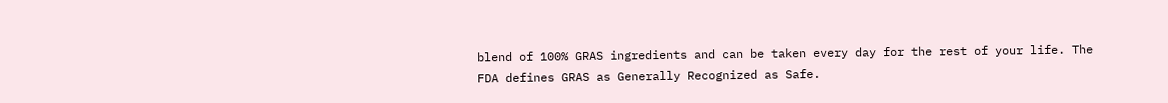blend of 100% GRAS ingredients and can be taken every day for the rest of your life. The FDA defines GRAS as Generally Recognized as Safe.